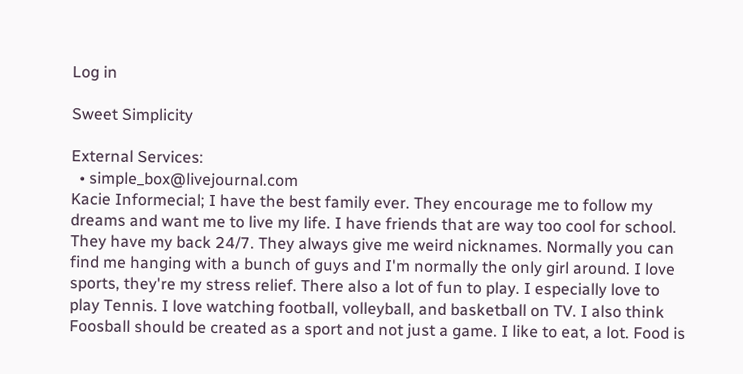Log in

Sweet Simplicity

External Services:
  • simple_box@livejournal.com
Kacie Informecial; I have the best family ever. They encourage me to follow my dreams and want me to live my life. I have friends that are way too cool for school. They have my back 24/7. They always give me weird nicknames. Normally you can find me hanging with a bunch of guys and I'm normally the only girl around. I love sports, they're my stress relief. There also a lot of fun to play. I especially love to play Tennis. I love watching football, volleyball, and basketball on TV. I also think Foosball should be created as a sport and not just a game. I like to eat, a lot. Food is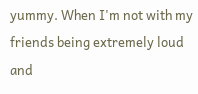yummy. When I'm not with my friends being extremely loud and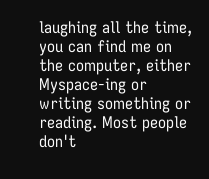laughing all the time, you can find me on the computer, either Myspace-ing or writing something or reading. Most people don't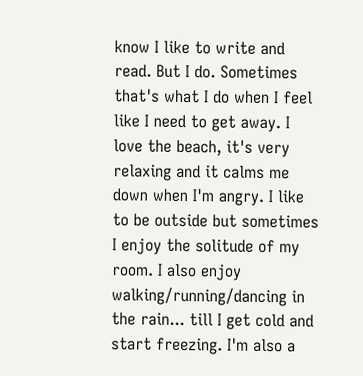know I like to write and read. But I do. Sometimes that's what I do when I feel like I need to get away. I love the beach, it's very relaxing and it calms me down when I'm angry. I like to be outside but sometimes I enjoy the solitude of my room. I also enjoy walking/running/dancing in the rain... till I get cold and start freezing. I'm also a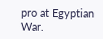pro at Egyptian War.